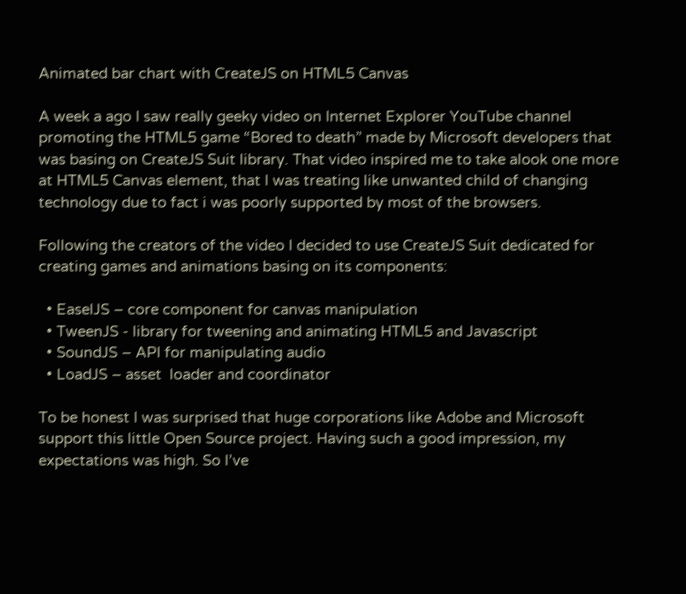Animated bar chart with CreateJS on HTML5 Canvas

A week a ago I saw really geeky video on Internet Explorer YouTube channel promoting the HTML5 game “Bored to death” made by Microsoft developers that was basing on CreateJS Suit library. That video inspired me to take alook one more at HTML5 Canvas element, that I was treating like unwanted child of changing technology due to fact i was poorly supported by most of the browsers.

Following the creators of the video I decided to use CreateJS Suit dedicated for creating games and animations basing on its components:

  • EaselJS – core component for canvas manipulation
  • TweenJS - library for tweening and animating HTML5 and Javascript
  • SoundJS – API for manipulating audio
  • LoadJS – asset  loader and coordinator

To be honest I was surprised that huge corporations like Adobe and Microsoft support this little Open Source project. Having such a good impression, my expectations was high. So I’ve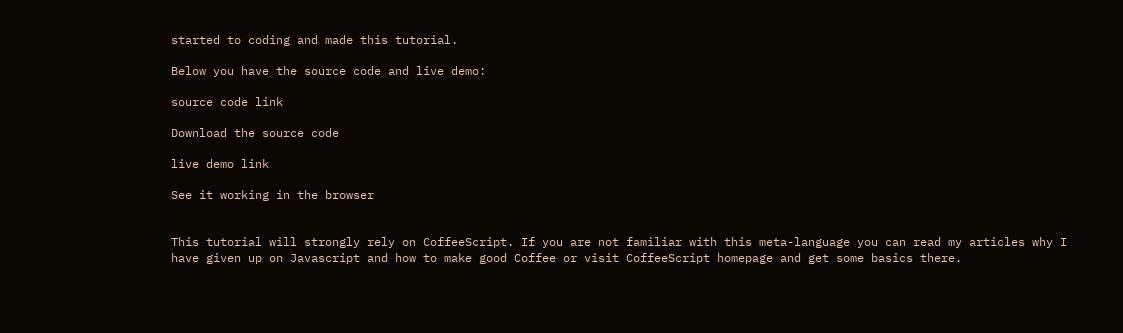started to coding and made this tutorial.

Below you have the source code and live demo:

source code link

Download the source code

live demo link

See it working in the browser


This tutorial will strongly rely on CoffeeScript. If you are not familiar with this meta-language you can read my articles why I have given up on Javascript and how to make good Coffee or visit CoffeeScript homepage and get some basics there.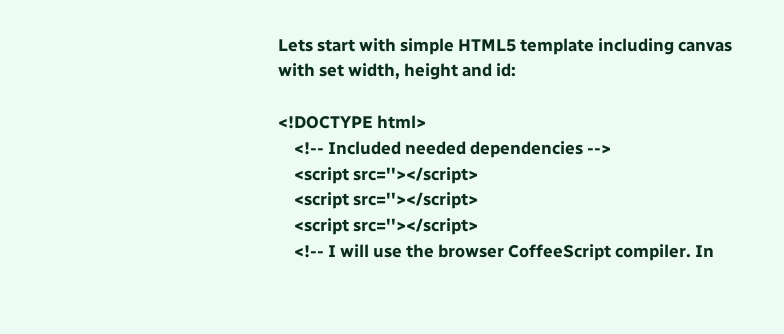Lets start with simple HTML5 template including canvas with set width, height and id:

<!DOCTYPE html>
    <!-- Included needed dependencies -->
    <script src=''></script>
    <script src=''></script>
    <script src=''></script>
    <!-- I will use the browser CoffeeScript compiler. In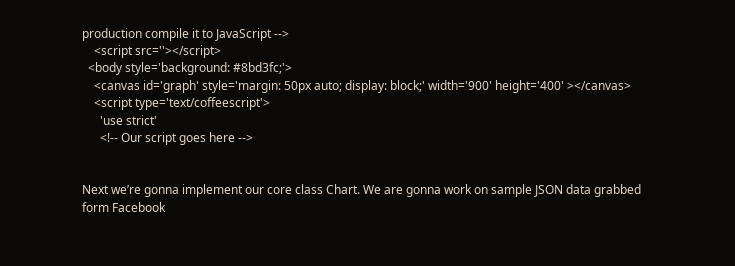production compile it to JavaScript -->
    <script src=''></script>
  <body style='background: #8bd3fc;'>
    <canvas id='graph' style='margin: 50px auto; display: block;' width='900' height='400' ></canvas>
    <script type='text/coffeescript'>
      'use strict'
      <!-- Our script goes here -->


Next we’re gonna implement our core class Chart. We are gonna work on sample JSON data grabbed form Facebook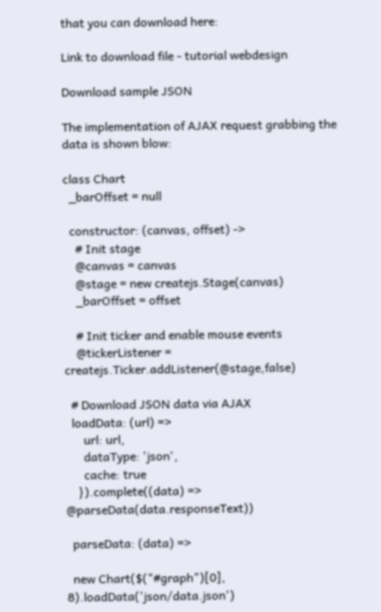that you can download here:

Link to download file - tutorial webdesign

Download sample JSON

The implementation of AJAX request grabbing the data is shown blow:

class Chart
  _barOffset = null

  constructor: (canvas, offset) ->
    # Init stage
    @canvas = canvas
    @stage = new createjs.Stage(canvas)
    _barOffset = offset

    # Init ticker and enable mouse events
    @tickerListener = createjs.Ticker.addListener(@stage,false)

  # Download JSON data via AJAX
  loadData: (url) =>
      url: url,
      dataType: 'json',
      cache: true
    }).complete((data) => @parseData(data.responseText))

  parseData: (data) =>

  new Chart($("#graph")[0], 8).loadData('json/data.json')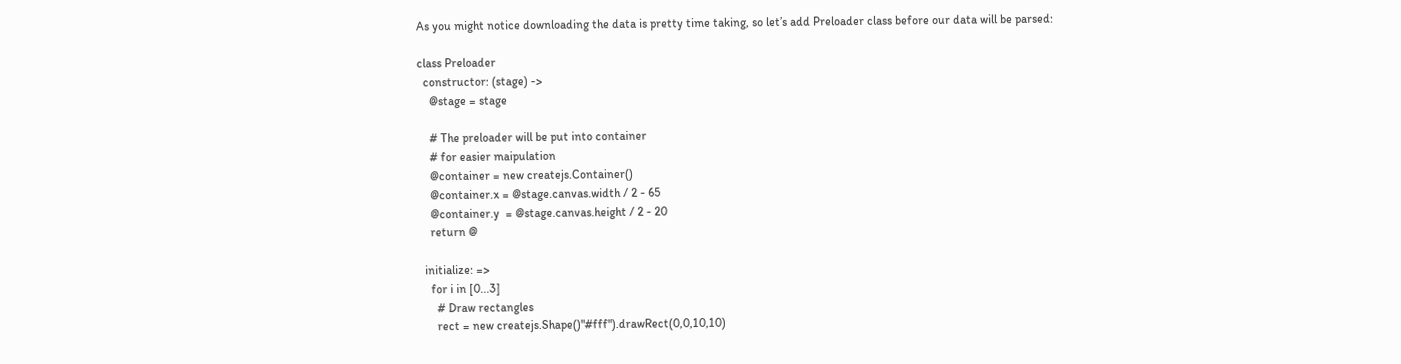As you might notice downloading the data is pretty time taking, so let’s add Preloader class before our data will be parsed:

class Preloader
  constructor: (stage) ->
    @stage = stage

    # The preloader will be put into container
    # for easier maipulation
    @container = new createjs.Container()
    @container.x = @stage.canvas.width / 2 - 65
    @container.y  = @stage.canvas.height / 2 - 20
    return @

  initialize: =>
    for i in [0...3]
      # Draw rectangles
      rect = new createjs.Shape()"#fff").drawRect(0,0,10,10)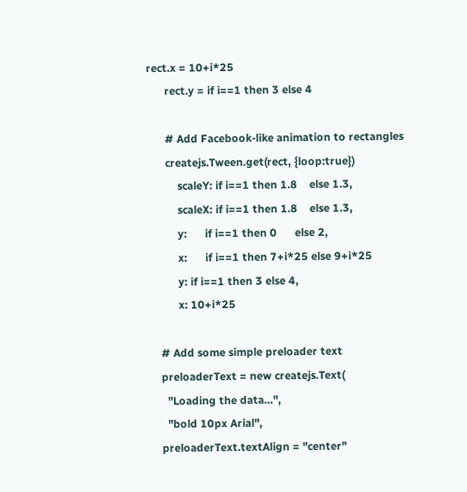rect.x = 10+i*25
      rect.y = if i==1 then 3 else 4

      # Add Facebook-like animation to rectangles
      createjs.Tween.get(rect, {loop:true})
          scaleY: if i==1 then 1.8    else 1.3,
          scaleX: if i==1 then 1.8    else 1.3,
          y:      if i==1 then 0      else 2,
          x:      if i==1 then 7+i*25 else 9+i*25
          y: if i==1 then 3 else 4,
          x: 10+i*25

    # Add some simple preloader text
    preloaderText = new createjs.Text(
      "Loading the data...",
      "bold 10px Arial",
    preloaderText.textAlign = "center"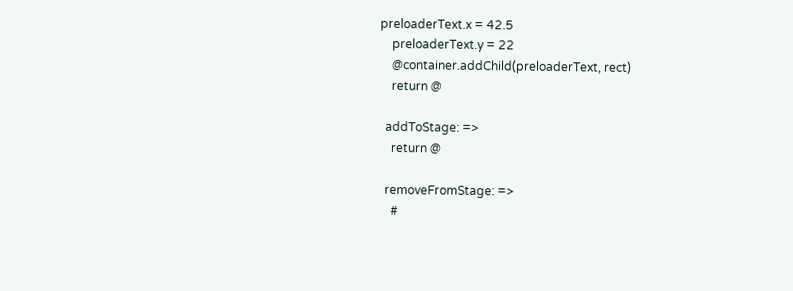preloaderText.x = 42.5
    preloaderText.y = 22
    @container.addChild(preloaderText, rect)
    return @

  addToStage: =>
    return @

  removeFromStage: =>
    #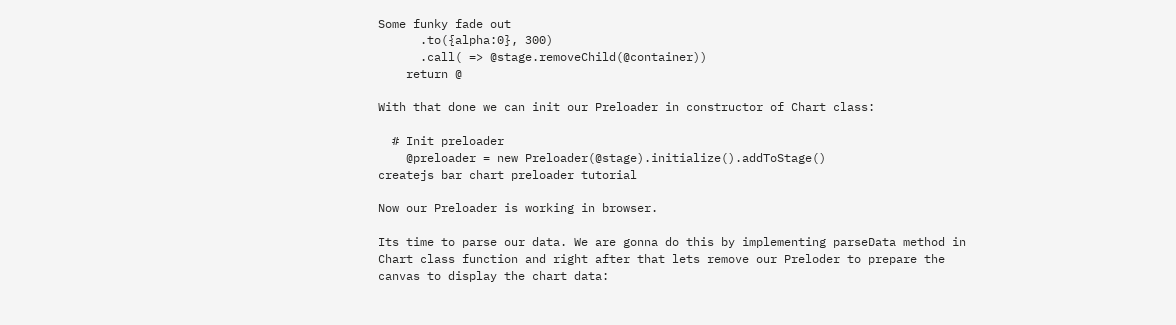Some funky fade out
      .to({alpha:0}, 300)
      .call( => @stage.removeChild(@container))
    return @

With that done we can init our Preloader in constructor of Chart class:

  # Init preloader
    @preloader = new Preloader(@stage).initialize().addToStage()
createjs bar chart preloader tutorial

Now our Preloader is working in browser.

Its time to parse our data. We are gonna do this by implementing parseData method in Chart class function and right after that lets remove our Preloder to prepare the canvas to display the chart data: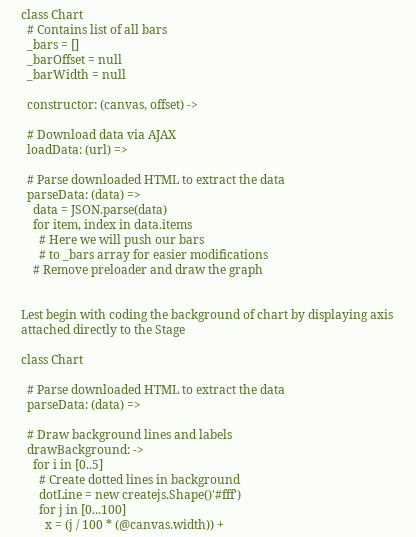class Chart
  # Contains list of all bars
  _bars = []
  _barOffset = null
  _barWidth = null

  constructor: (canvas, offset) ->

  # Download data via AJAX
  loadData: (url) =>

  # Parse downloaded HTML to extract the data
  parseData: (data) =>
    data = JSON.parse(data)
    for item, index in data.items
      # Here we will push our bars
      # to _bars array for easier modifications
    # Remove preloader and draw the graph


Lest begin with coding the background of chart by displaying axis attached directly to the Stage

class Chart

  # Parse downloaded HTML to extract the data
  parseData: (data) =>

  # Draw background lines and labels
  drawBackground: ->
    for i in [0..5]
      # Create dotted lines in background
      dotLine = new createjs.Shape()'#fff')
      for j in [0...100]
        x = (j / 100 * (@canvas.width)) +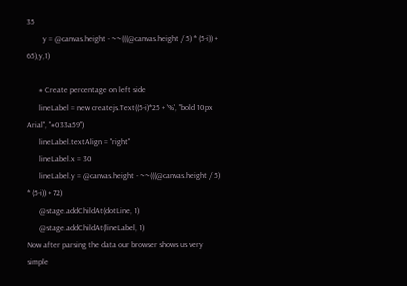35
        y = @canvas.height - ~~(((@canvas.height / 5) * (5-i)) + 65),y,1)

      # Create percentage on left side
      lineLabel = new createjs.Text((5-i)*25 + '%', "bold 10px Arial", "#033a59")
      lineLabel.textAlign = "right"
      lineLabel.x = 30
      lineLabel.y = @canvas.height - ~~(((@canvas.height / 5) * (5-i)) + 72)
      @stage.addChildAt(dotLine, 1)
      @stage.addChildAt(lineLabel, 1)
Now after parsing the data our browser shows us very simple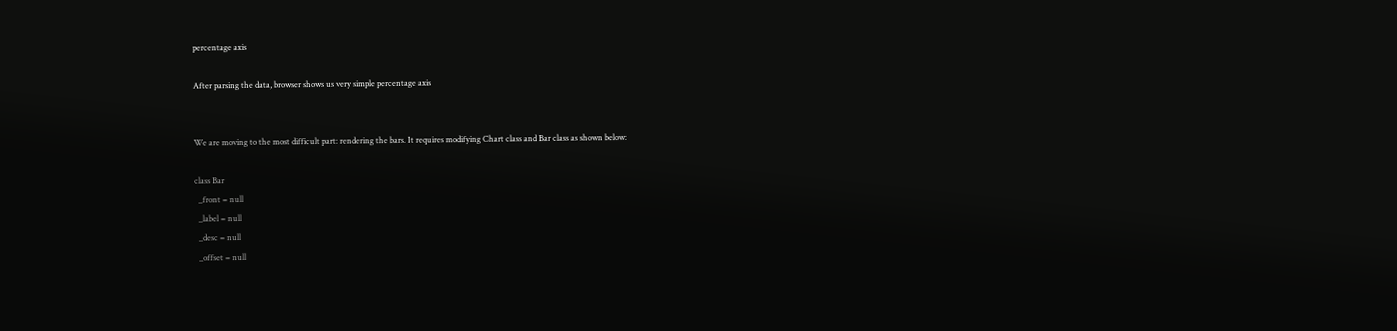percentage axis

After parsing the data, browser shows us very simple percentage axis


We are moving to the most difficult part: rendering the bars. It requires modifying Chart class and Bar class as shown below:

class Bar
  _front = null
  _label = null
  _desc = null
  _offset = null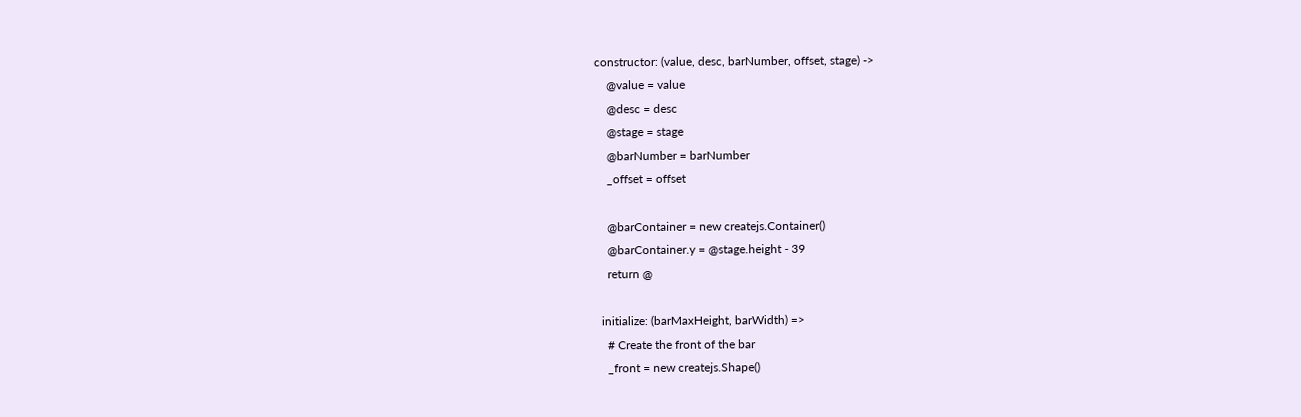constructor: (value, desc, barNumber, offset, stage) ->
    @value = value
    @desc = desc
    @stage = stage
    @barNumber = barNumber
    _offset = offset

    @barContainer = new createjs.Container()
    @barContainer.y = @stage.height - 39
    return @

  initialize: (barMaxHeight, barWidth) =>
    # Create the front of the bar
    _front = new createjs.Shape()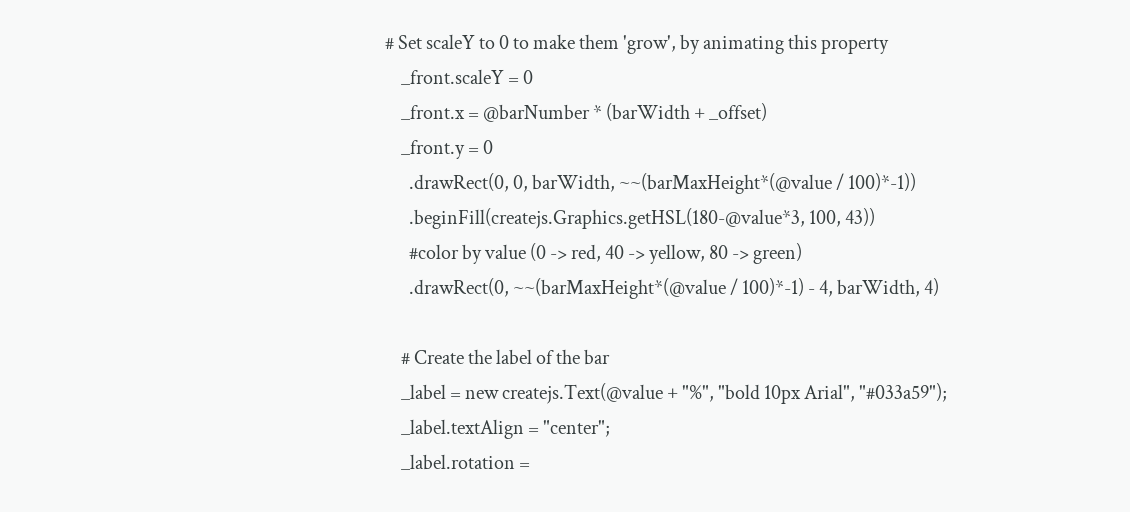# Set scaleY to 0 to make them 'grow', by animating this property
    _front.scaleY = 0
    _front.x = @barNumber * (barWidth + _offset)
    _front.y = 0
      .drawRect(0, 0, barWidth, ~~(barMaxHeight*(@value / 100)*-1))
      .beginFill(createjs.Graphics.getHSL(180-@value*3, 100, 43))
      #color by value (0 -> red, 40 -> yellow, 80 -> green)
      .drawRect(0, ~~(barMaxHeight*(@value / 100)*-1) - 4, barWidth, 4)

    # Create the label of the bar
    _label = new createjs.Text(@value + "%", "bold 10px Arial", "#033a59");
    _label.textAlign = "center";
    _label.rotation =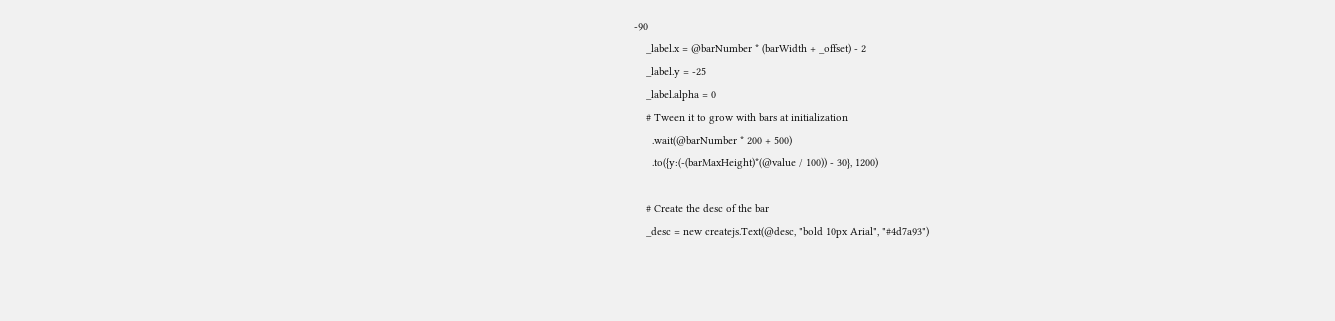-90
    _label.x = @barNumber * (barWidth + _offset) - 2
    _label.y = -25
    _label.alpha = 0
    # Tween it to grow with bars at initialization
      .wait(@barNumber * 200 + 500)
      .to({y:(-(barMaxHeight)*(@value / 100)) - 30}, 1200)

    # Create the desc of the bar
    _desc = new createjs.Text(@desc, "bold 10px Arial", "#4d7a93")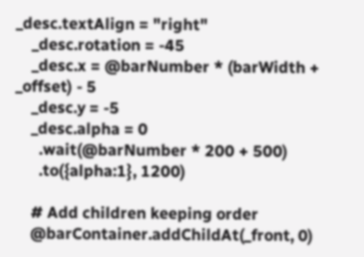_desc.textAlign = "right"
    _desc.rotation = -45
    _desc.x = @barNumber * (barWidth + _offset) - 5
    _desc.y = -5
    _desc.alpha = 0
      .wait(@barNumber * 200 + 500)
      .to({alpha:1}, 1200)

    # Add children keeping order
    @barContainer.addChildAt(_front, 0)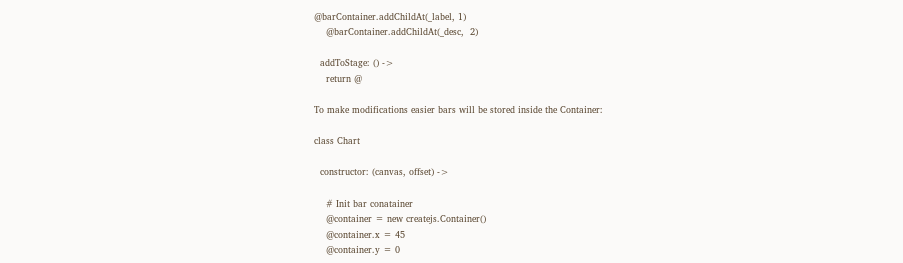@barContainer.addChildAt(_label, 1)
    @barContainer.addChildAt(_desc,  2)

  addToStage: () ->
    return @

To make modifications easier bars will be stored inside the Container:

class Chart

  constructor: (canvas, offset) ->

    # Init bar conatainer
    @container = new createjs.Container()
    @container.x = 45
    @container.y = 0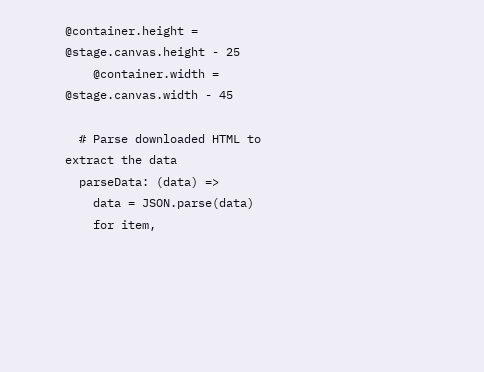@container.height = @stage.canvas.height - 25
    @container.width = @stage.canvas.width - 45

  # Parse downloaded HTML to extract the data
  parseData: (data) =>
    data = JSON.parse(data)
    for item,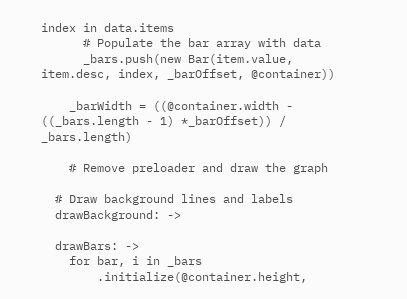index in data.items
      # Populate the bar array with data
      _bars.push(new Bar(item.value, item.desc, index, _barOffset, @container))

    _barWidth = ((@container.width - ((_bars.length - 1) *_barOffset)) / _bars.length)

    # Remove preloader and draw the graph

  # Draw background lines and labels
  drawBackground: ->

  drawBars: ->
    for bar, i in _bars
        .initialize(@container.height,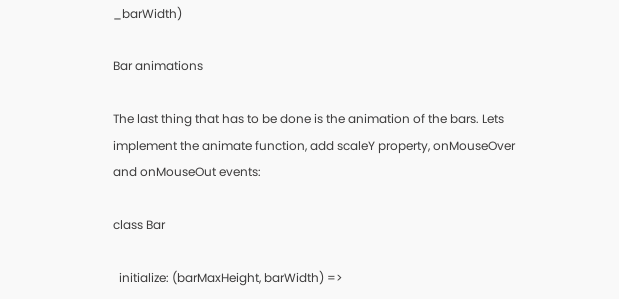_barWidth)

Bar animations

The last thing that has to be done is the animation of the bars. Lets implement the animate function, add scaleY property, onMouseOver and onMouseOut events:

class Bar

  initialize: (barMaxHeight, barWidth) =>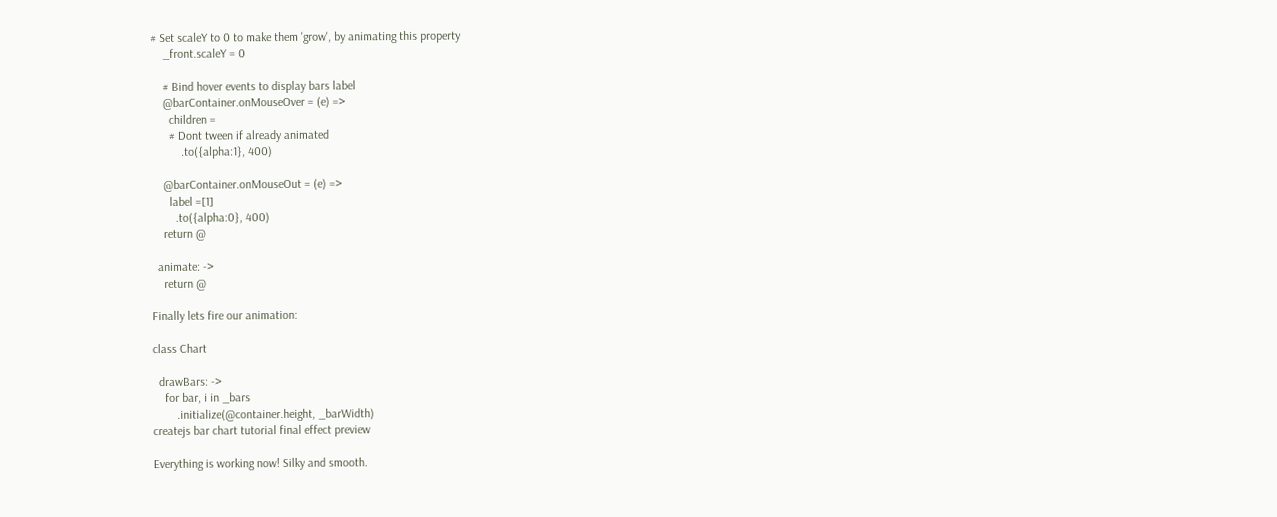# Set scaleY to 0 to make them 'grow', by animating this property
    _front.scaleY = 0

    # Bind hover events to display bars label
    @barContainer.onMouseOver = (e) =>
      children =
      # Dont tween if already animated
          .to({alpha:1}, 400)

    @barContainer.onMouseOut = (e) =>
      label =[1]
        .to({alpha:0}, 400)
    return @

  animate: ->
    return @

Finally lets fire our animation:

class Chart

  drawBars: ->
    for bar, i in _bars
        .initialize(@container.height, _barWidth)
createjs bar chart tutorial final effect preview

Everything is working now! Silky and smooth.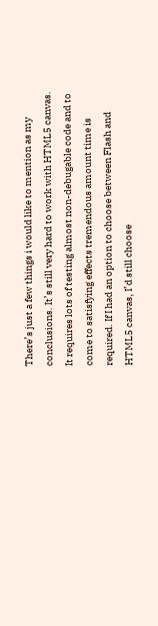There’s just a few things i would like to mention as my conclusions. It’s still very hard to work with HTML5 canvas. It requires lots of testing almost non-debugable code and to come to satisfying effects tremendous amount time is required. If I had an option to choose between Flash and HTML5 canvas, I’d still choose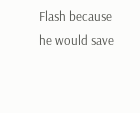Flash because he would save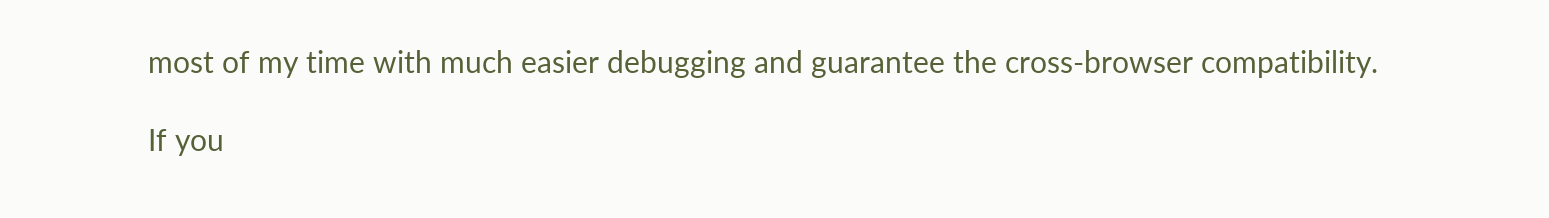most of my time with much easier debugging and guarantee the cross-browser compatibility.

If you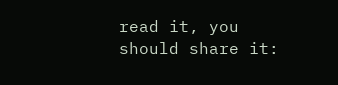read it, you should share it: